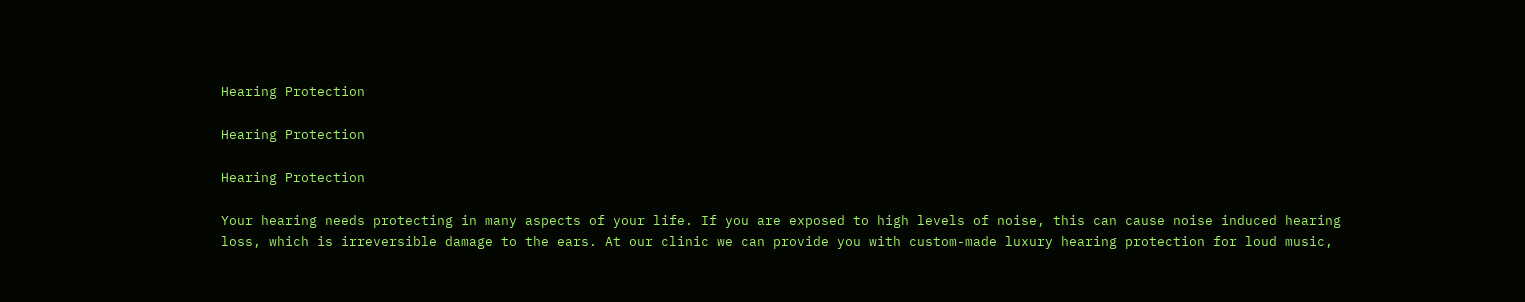Hearing Protection

Hearing Protection

Hearing Protection

Your hearing needs protecting in many aspects of your life. If you are exposed to high levels of noise, this can cause noise induced hearing loss, which is irreversible damage to the ears. At our clinic we can provide you with custom-made luxury hearing protection for loud music,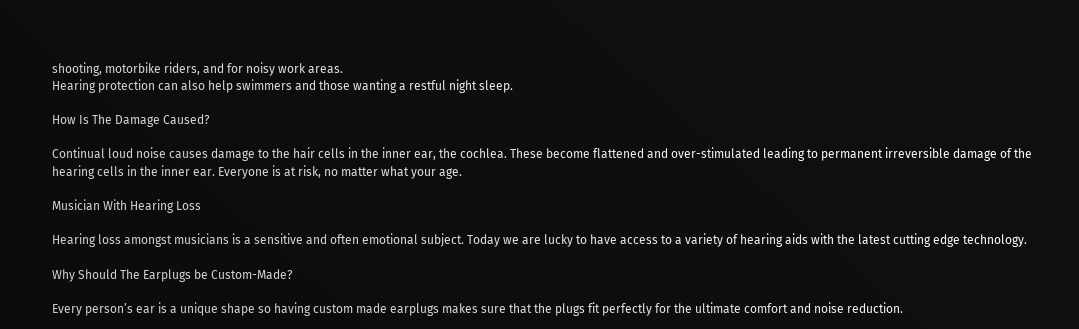shooting, motorbike riders, and for noisy work areas.
Hearing protection can also help swimmers and those wanting a restful night sleep.

How Is The Damage Caused?

Continual loud noise causes damage to the hair cells in the inner ear, the cochlea. These become flattened and over-stimulated leading to permanent irreversible damage of the hearing cells in the inner ear. Everyone is at risk, no matter what your age.

Musician With Hearing Loss

Hearing loss amongst musicians is a sensitive and often emotional subject. Today we are lucky to have access to a variety of hearing aids with the latest cutting edge technology.

Why Should The Earplugs be Custom-Made?

Every person’s ear is a unique shape so having custom made earplugs makes sure that the plugs fit perfectly for the ultimate comfort and noise reduction.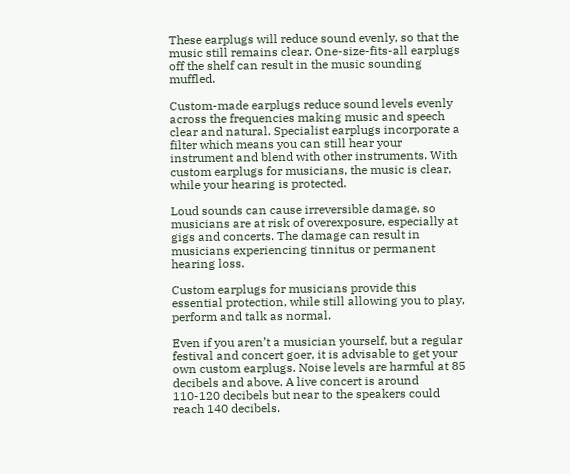These earplugs will reduce sound evenly, so that the music still remains clear. One-size-fits-all earplugs off the shelf can result in the music sounding muffled.

Custom-made earplugs reduce sound levels evenly across the frequencies making music and speech clear and natural. Specialist earplugs incorporate a filter which means you can still hear your instrument and blend with other instruments. With custom earplugs for musicians, the music is clear, while your hearing is protected.

Loud sounds can cause irreversible damage, so musicians are at risk of overexposure, especially at gigs and concerts. The damage can result in musicians experiencing tinnitus or permanent hearing loss.

Custom earplugs for musicians provide this essential protection, while still allowing you to play, perform and talk as normal.

Even if you aren’t a musician yourself, but a regular festival and concert goer, it is advisable to get your own custom earplugs. Noise levels are harmful at 85 decibels and above. A live concert is around 110-120 decibels but near to the speakers could reach 140 decibels.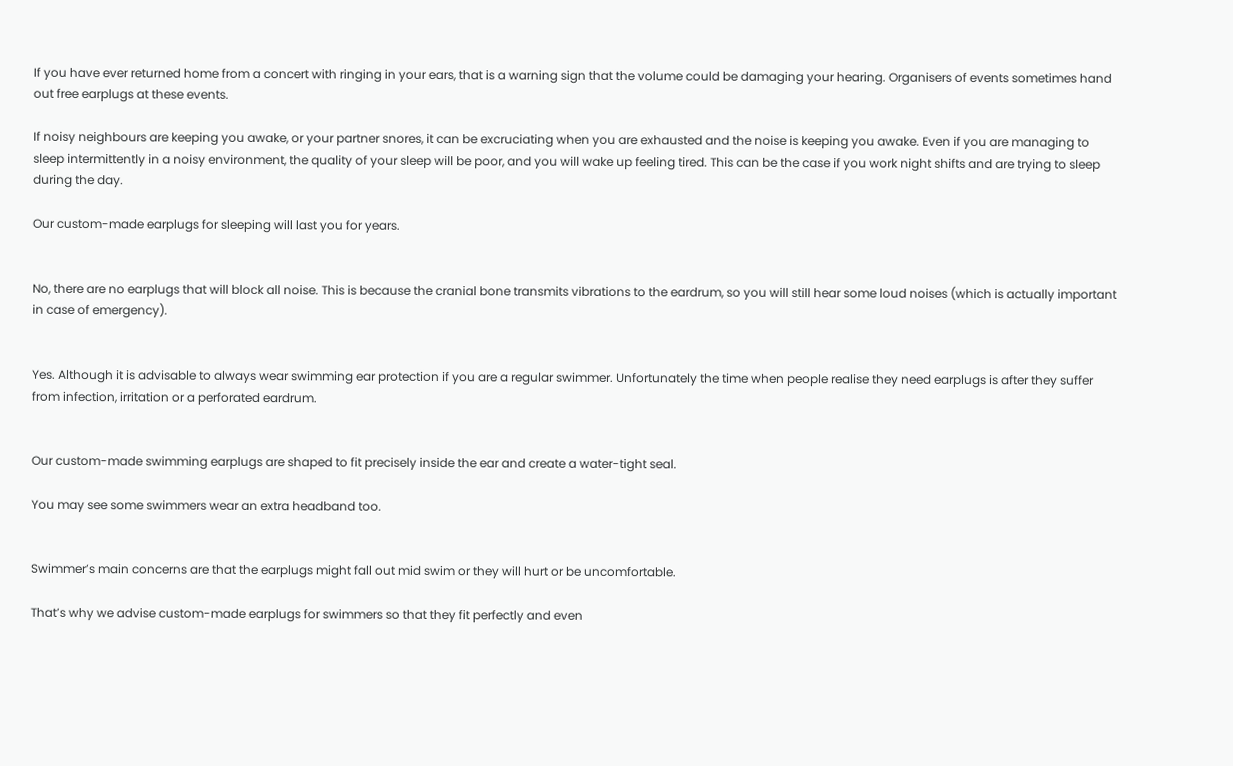If you have ever returned home from a concert with ringing in your ears, that is a warning sign that the volume could be damaging your hearing. Organisers of events sometimes hand out free earplugs at these events.

If noisy neighbours are keeping you awake, or your partner snores, it can be excruciating when you are exhausted and the noise is keeping you awake. Even if you are managing to sleep intermittently in a noisy environment, the quality of your sleep will be poor, and you will wake up feeling tired. This can be the case if you work night shifts and are trying to sleep during the day.

Our custom-made earplugs for sleeping will last you for years.


No, there are no earplugs that will block all noise. This is because the cranial bone transmits vibrations to the eardrum, so you will still hear some loud noises (which is actually important in case of emergency).


Yes. Although it is advisable to always wear swimming ear protection if you are a regular swimmer. Unfortunately the time when people realise they need earplugs is after they suffer from infection, irritation or a perforated eardrum.


Our custom-made swimming earplugs are shaped to fit precisely inside the ear and create a water-tight seal.

You may see some swimmers wear an extra headband too.


Swimmer’s main concerns are that the earplugs might fall out mid swim or they will hurt or be uncomfortable.

That’s why we advise custom-made earplugs for swimmers so that they fit perfectly and even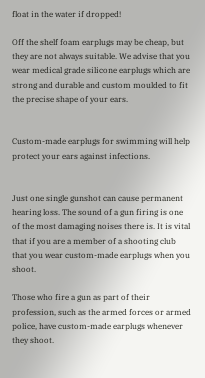float in the water if dropped!

Off the shelf foam earplugs may be cheap, but they are not always suitable. We advise that you wear medical grade silicone earplugs which are strong and durable and custom moulded to fit the precise shape of your ears.


Custom-made earplugs for swimming will help protect your ears against infections.


Just one single gunshot can cause permanent hearing loss. The sound of a gun firing is one of the most damaging noises there is. It is vital that if you are a member of a shooting club that you wear custom-made earplugs when you shoot.

Those who fire a gun as part of their profession, such as the armed forces or armed police, have custom-made earplugs whenever they shoot.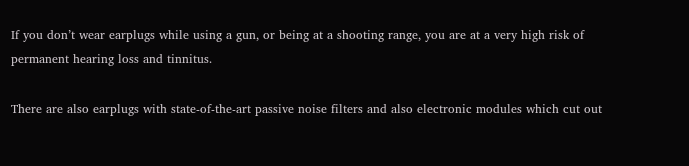If you don’t wear earplugs while using a gun, or being at a shooting range, you are at a very high risk of permanent hearing loss and tinnitus.

There are also earplugs with state-of-the-art passive noise filters and also electronic modules which cut out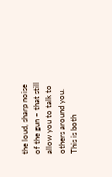the loud, sharp noise of the gun – that still allow you to talk to others around you. This is both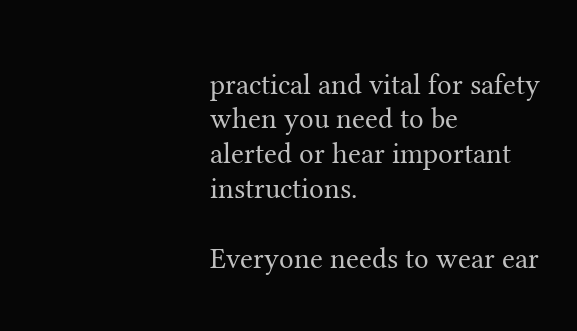practical and vital for safety when you need to be alerted or hear important instructions.

Everyone needs to wear ear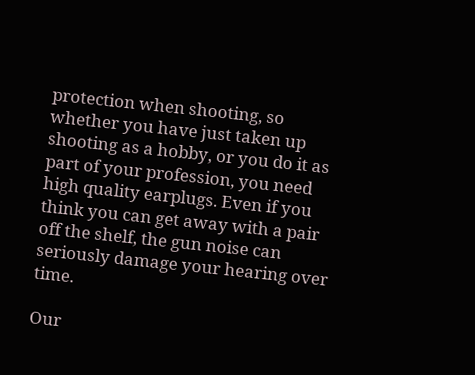protection when shooting, so whether you have just taken up shooting as a hobby, or you do it as part of your profession, you need high quality earplugs. Even if you think you can get away with a pair off the shelf, the gun noise can seriously damage your hearing over time.

Our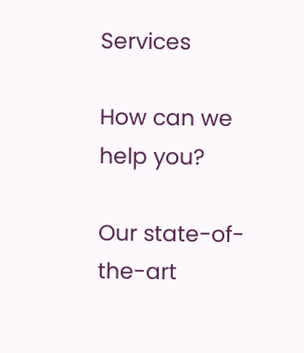Services

How can we help you?

Our state-of-the-art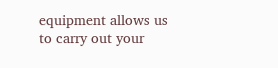equipment allows us to carry out your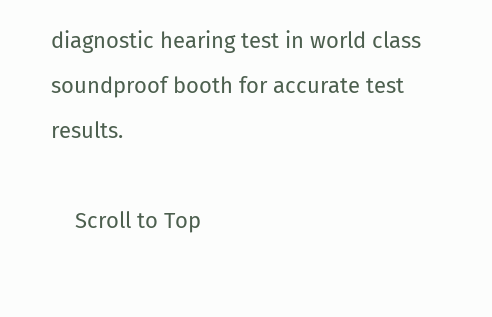diagnostic hearing test in world class soundproof booth for accurate test results.

    Scroll to Top